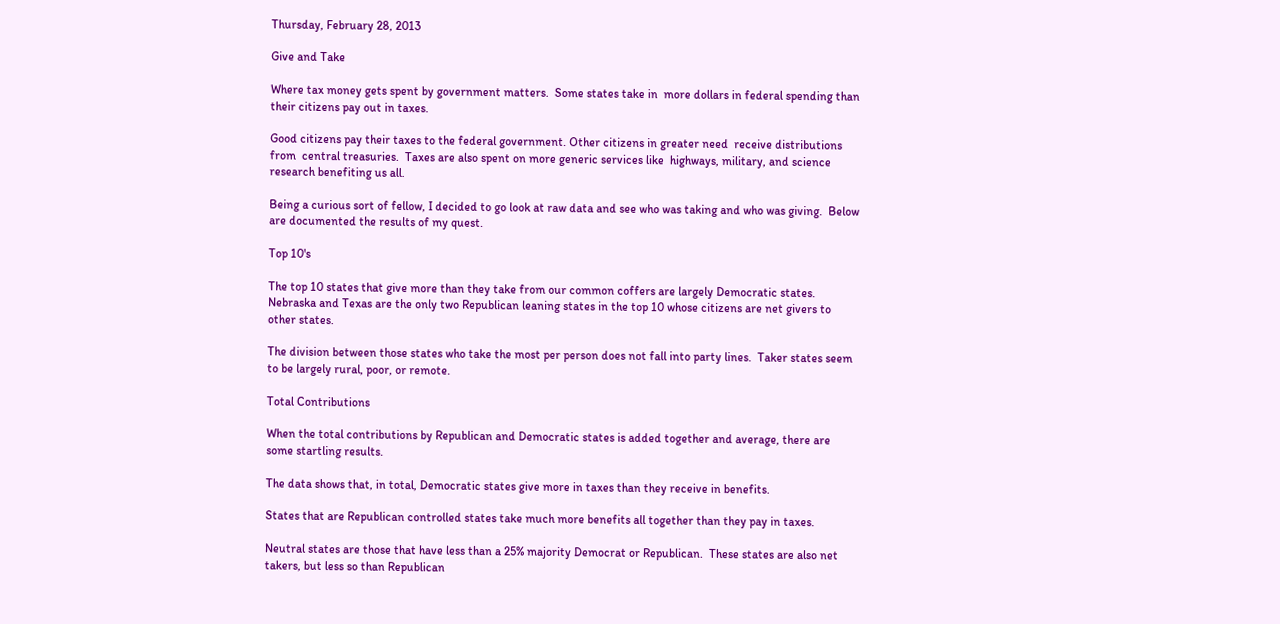Thursday, February 28, 2013

Give and Take

Where tax money gets spent by government matters.  Some states take in  more dollars in federal spending than their citizens pay out in taxes.

Good citizens pay their taxes to the federal government. Other citizens in greater need  receive distributions from  central treasuries.  Taxes are also spent on more generic services like  highways, military, and science research benefiting us all.

Being a curious sort of fellow, I decided to go look at raw data and see who was taking and who was giving.  Below are documented the results of my quest.

Top 10's

The top 10 states that give more than they take from our common coffers are largely Democratic states.  Nebraska and Texas are the only two Republican leaning states in the top 10 whose citizens are net givers to other states.

The division between those states who take the most per person does not fall into party lines.  Taker states seem to be largely rural, poor, or remote.

Total Contributions

When the total contributions by Republican and Democratic states is added together and average, there are some startling results.

The data shows that, in total, Democratic states give more in taxes than they receive in benefits.

States that are Republican controlled states take much more benefits all together than they pay in taxes.

Neutral states are those that have less than a 25% majority Democrat or Republican.  These states are also net takers, but less so than Republican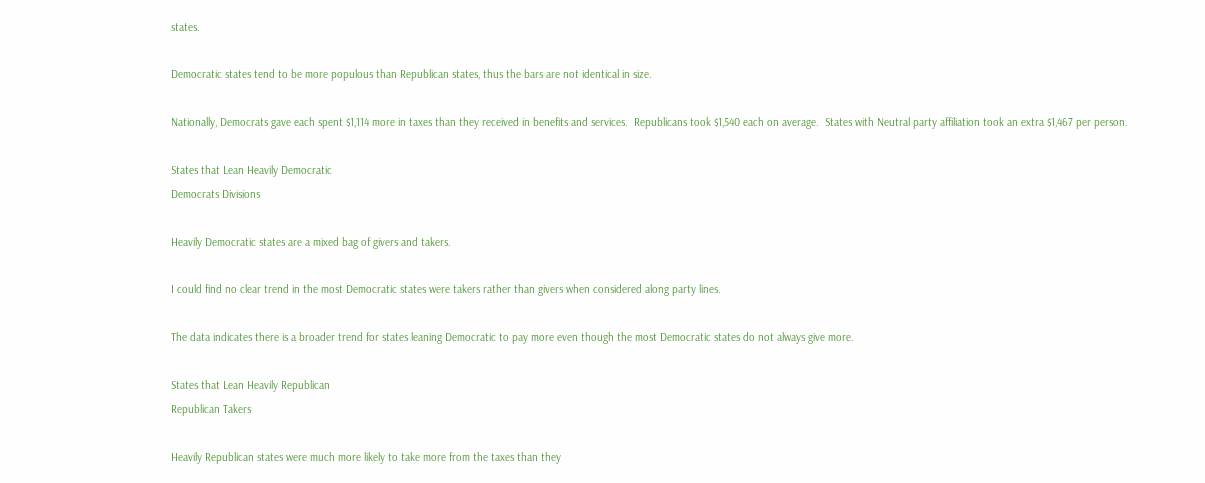states.

Democratic states tend to be more populous than Republican states, thus the bars are not identical in size.

Nationally, Democrats gave each spent $1,114 more in taxes than they received in benefits and services.  Republicans took $1,540 each on average.  States with Neutral party affiliation took an extra $1,467 per person.

States that Lean Heavily Democratic
Democrats Divisions

Heavily Democratic states are a mixed bag of givers and takers.

I could find no clear trend in the most Democratic states were takers rather than givers when considered along party lines.

The data indicates there is a broader trend for states leaning Democratic to pay more even though the most Democratic states do not always give more.

States that Lean Heavily Republican
Republican Takers

Heavily Republican states were much more likely to take more from the taxes than they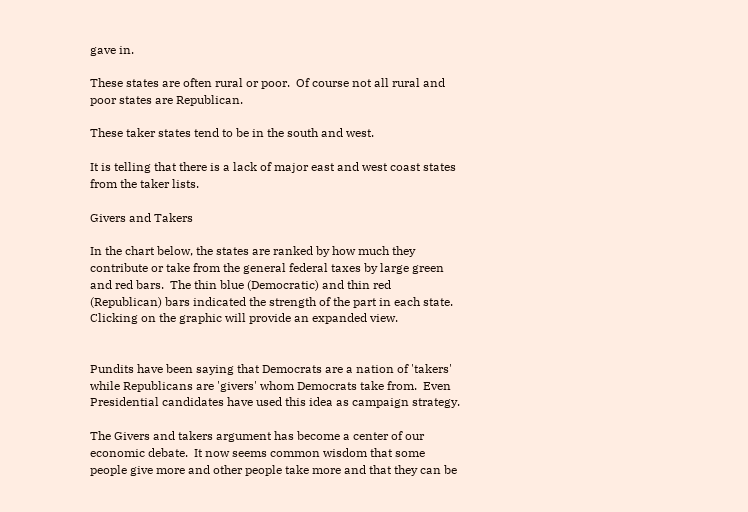gave in.

These states are often rural or poor.  Of course not all rural and poor states are Republican.

These taker states tend to be in the south and west.

It is telling that there is a lack of major east and west coast states from the taker lists.

Givers and Takers

In the chart below, the states are ranked by how much they contribute or take from the general federal taxes by large green and red bars.  The thin blue (Democratic) and thin red (Republican) bars indicated the strength of the part in each state.  Clicking on the graphic will provide an expanded view.


Pundits have been saying that Democrats are a nation of 'takers' while Republicans are 'givers' whom Democrats take from.  Even Presidential candidates have used this idea as campaign strategy.

The Givers and takers argument has become a center of our economic debate.  It now seems common wisdom that some people give more and other people take more and that they can be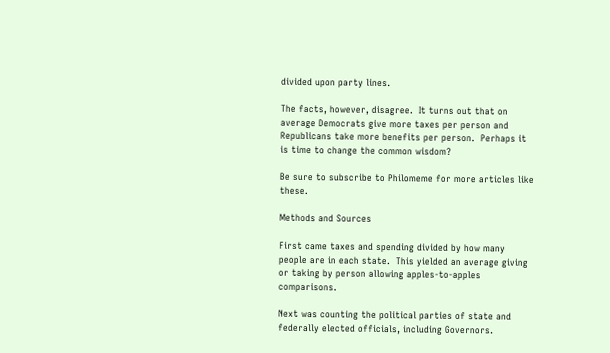divided upon party lines.

The facts, however, disagree.  It turns out that on average Democrats give more taxes per person and Republicans take more benefits per person.  Perhaps it is time to change the common wisdom?

Be sure to subscribe to Philomeme for more articles like these.

Methods and Sources

First came taxes and spending divided by how many people are in each state.  This yielded an average giving or taking by person allowing apples-to-apples comparisons.

Next was counting the political parties of state and federally elected officials, including Governors.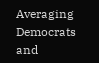Averaging Democrats and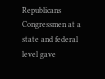Republicans Congressmen at a state and federal level gave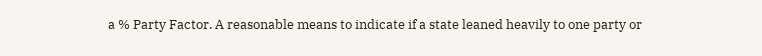a % Party Factor. A reasonable means to indicate if a state leaned heavily to one party or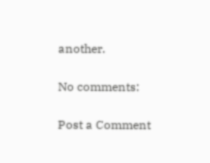another.

No comments:

Post a Comment